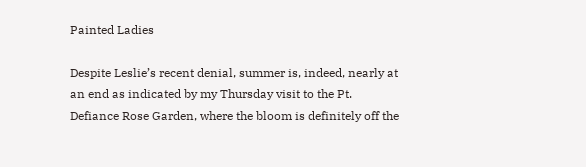Painted Ladies

Despite Leslie’s recent denial, summer is, indeed, nearly at an end as indicated by my Thursday visit to the Pt. Defiance Rose Garden, where the bloom is definitely off the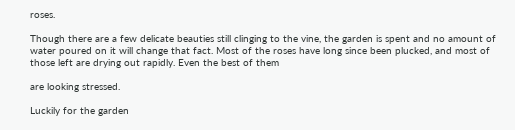roses.

Though there are a few delicate beauties still clinging to the vine, the garden is spent and no amount of water poured on it will change that fact. Most of the roses have long since been plucked, and most of those left are drying out rapidly. Even the best of them

are looking stressed.

Luckily for the garden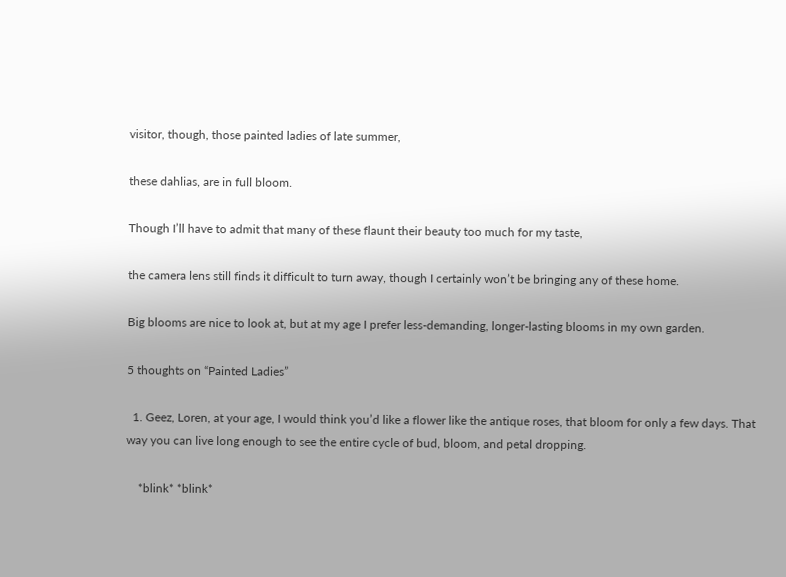visitor, though, those painted ladies of late summer,

these dahlias, are in full bloom.

Though I’ll have to admit that many of these flaunt their beauty too much for my taste,

the camera lens still finds it difficult to turn away, though I certainly won’t be bringing any of these home.

Big blooms are nice to look at, but at my age I prefer less-demanding, longer-lasting blooms in my own garden.

5 thoughts on “Painted Ladies”

  1. Geez, Loren, at your age, I would think you’d like a flower like the antique roses, that bloom for only a few days. That way you can live long enough to see the entire cycle of bud, bloom, and petal dropping.

    *blink* *blink*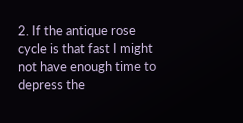2. If the antique rose cycle is that fast I might not have enough time to depress the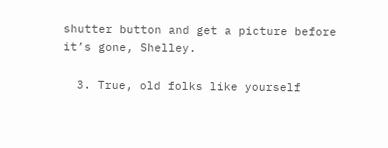shutter button and get a picture before it’s gone, Shelley.

  3. True, old folks like yourself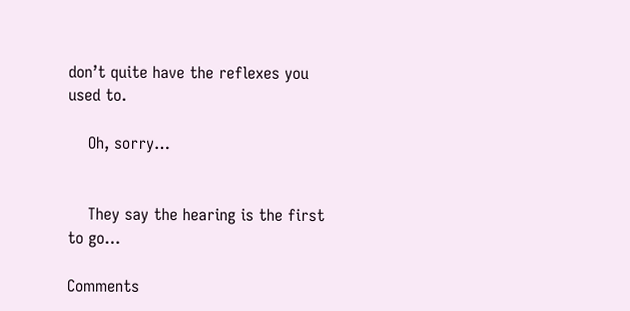don’t quite have the reflexes you used to.

    Oh, sorry…


    They say the hearing is the first to go…

Comments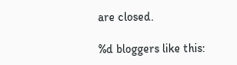are closed.

%d bloggers like this: